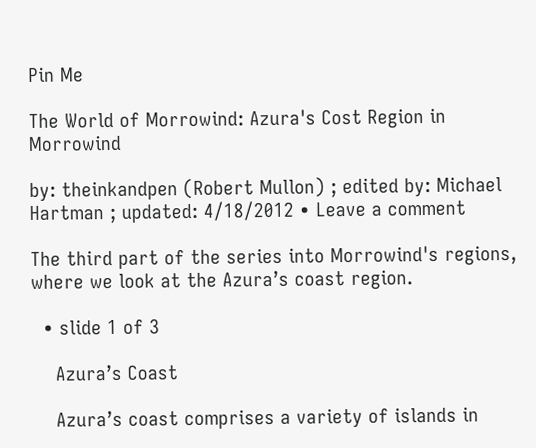Pin Me

The World of Morrowind: Azura's Cost Region in Morrowind

by: theinkandpen (Robert Mullon) ; edited by: Michael Hartman ; updated: 4/18/2012 • Leave a comment

The third part of the series into Morrowind's regions, where we look at the Azura’s coast region.

  • slide 1 of 3

    Azura’s Coast

    Azura’s coast comprises a variety of islands in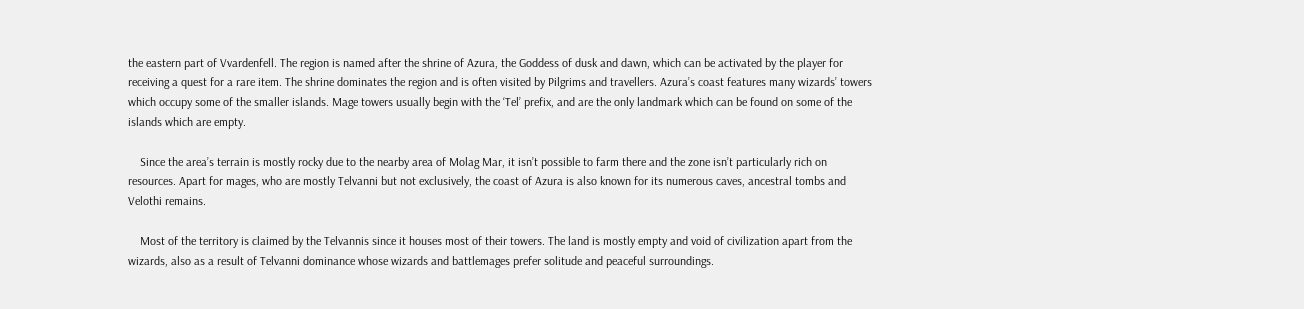the eastern part of Vvardenfell. The region is named after the shrine of Azura, the Goddess of dusk and dawn, which can be activated by the player for receiving a quest for a rare item. The shrine dominates the region and is often visited by Pilgrims and travellers. Azura’s coast features many wizards’ towers which occupy some of the smaller islands. Mage towers usually begin with the ‘Tel’ prefix, and are the only landmark which can be found on some of the islands which are empty.

    Since the area’s terrain is mostly rocky due to the nearby area of Molag Mar, it isn’t possible to farm there and the zone isn’t particularly rich on resources. Apart for mages, who are mostly Telvanni but not exclusively, the coast of Azura is also known for its numerous caves, ancestral tombs and Velothi remains.

    Most of the territory is claimed by the Telvannis since it houses most of their towers. The land is mostly empty and void of civilization apart from the wizards, also as a result of Telvanni dominance whose wizards and battlemages prefer solitude and peaceful surroundings.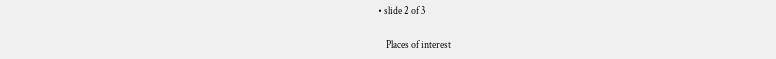• slide 2 of 3

    Places of interest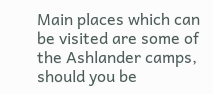Main places which can be visited are some of the Ashlander camps, should you be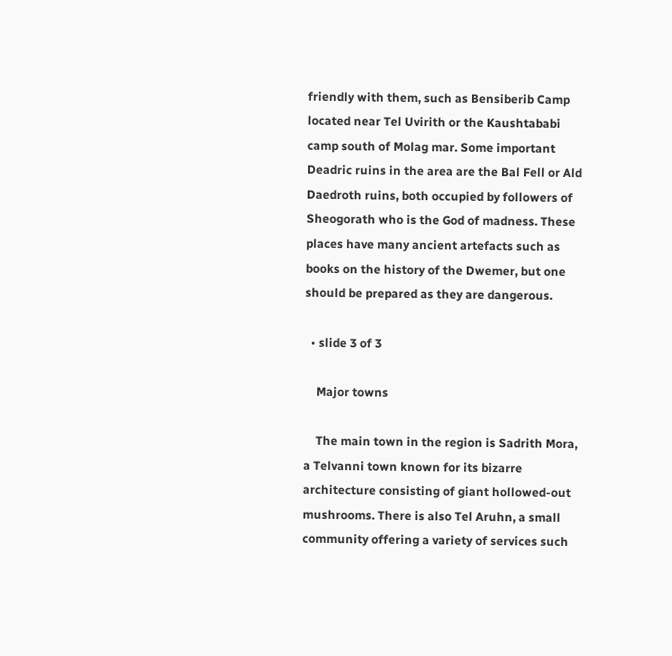friendly with them, such as Bensiberib Camp located near Tel Uvirith or the Kaushtababi camp south of Molag mar. Some important Deadric ruins in the area are the Bal Fell or Ald Daedroth ruins, both occupied by followers of Sheogorath who is the God of madness. These places have many ancient artefacts such as books on the history of the Dwemer, but one should be prepared as they are dangerous.

  • slide 3 of 3

    Major towns

    The main town in the region is Sadrith Mora, a Telvanni town known for its bizarre architecture consisting of giant hollowed-out mushrooms. There is also Tel Aruhn, a small community offering a variety of services such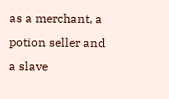as a merchant, a potion seller and a slave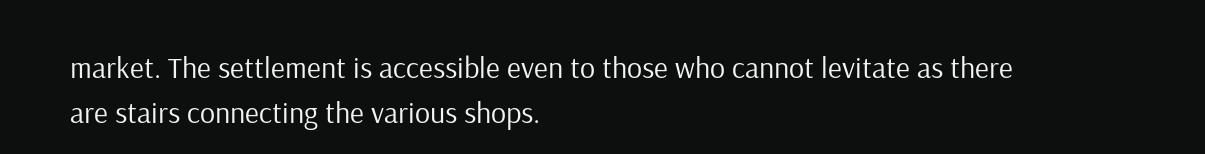market. The settlement is accessible even to those who cannot levitate as there are stairs connecting the various shops.